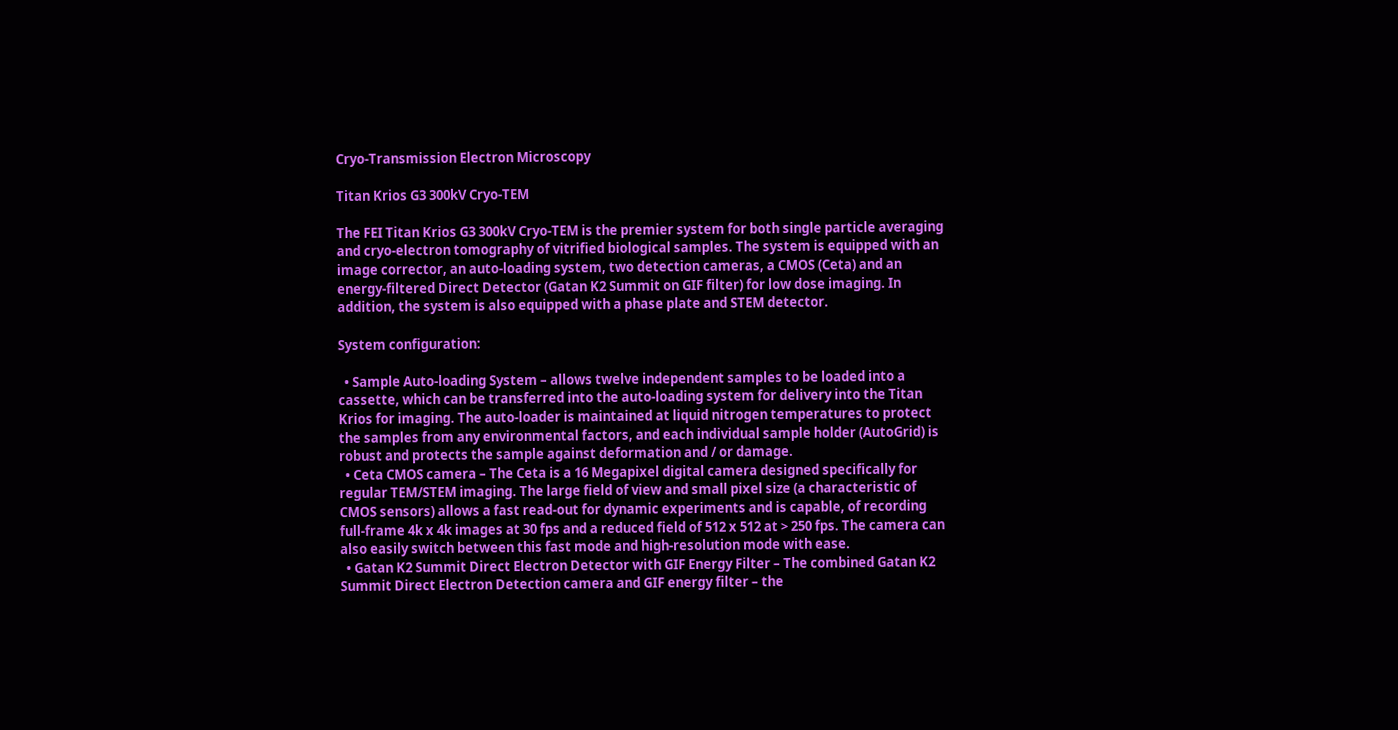Cryo-Transmission Electron Microscopy

Titan Krios G3 300kV Cryo-TEM

The FEI Titan Krios G3 300kV Cryo-TEM is the premier system for both single particle averaging and cryo-electron tomography of vitrified biological samples. The system is equipped with an image corrector, an auto-loading system, two detection cameras, a CMOS (Ceta) and an energy-filtered Direct Detector (Gatan K2 Summit on GIF filter) for low dose imaging. In addition, the system is also equipped with a phase plate and STEM detector.

System configuration:

  • Sample Auto-loading System – allows twelve independent samples to be loaded into a cassette, which can be transferred into the auto-loading system for delivery into the Titan Krios for imaging. The auto-loader is maintained at liquid nitrogen temperatures to protect the samples from any environmental factors, and each individual sample holder (AutoGrid) is robust and protects the sample against deformation and / or damage.
  • Ceta CMOS camera – The Ceta is a 16 Megapixel digital camera designed specifically for regular TEM/STEM imaging. The large field of view and small pixel size (a characteristic of CMOS sensors) allows a fast read-out for dynamic experiments and is capable, of recording full-frame 4k x 4k images at 30 fps and a reduced field of 512 x 512 at > 250 fps. The camera can also easily switch between this fast mode and high-resolution mode with ease.
  • Gatan K2 Summit Direct Electron Detector with GIF Energy Filter – The combined Gatan K2 Summit Direct Electron Detection camera and GIF energy filter – the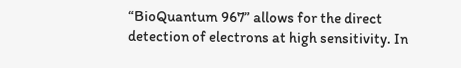“BioQuantum 967” allows for the direct detection of electrons at high sensitivity. In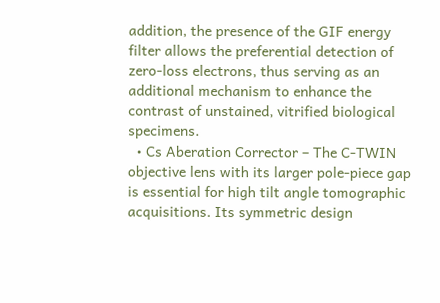addition, the presence of the GIF energy filter allows the preferential detection of zero-loss electrons, thus serving as an additional mechanism to enhance the contrast of unstained, vitrified biological specimens.
  • Cs Aberation Corrector – The C-TWIN objective lens with its larger pole-piece gap is essential for high tilt angle tomographic acquisitions. Its symmetric design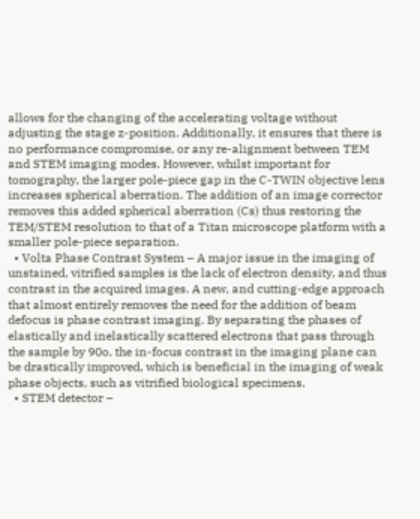allows for the changing of the accelerating voltage without adjusting the stage z-position. Additionally, it ensures that there is no performance compromise, or any re-alignment between TEM and STEM imaging modes. However, whilst important for tomography, the larger pole-piece gap in the C-TWIN objective lens increases spherical aberration. The addition of an image corrector removes this added spherical aberration (Cs) thus restoring the TEM/STEM resolution to that of a Titan microscope platform with a smaller pole-piece separation.
  • Volta Phase Contrast System – A major issue in the imaging of unstained, vitrified samples is the lack of electron density, and thus contrast in the acquired images. A new, and cutting-edge approach that almost entirely removes the need for the addition of beam defocus is phase contrast imaging. By separating the phases of elastically and inelastically scattered electrons that pass through the sample by 90o, the in-focus contrast in the imaging plane can be drastically improved, which is beneficial in the imaging of weak phase objects, such as vitrified biological specimens.
  • STEM detector –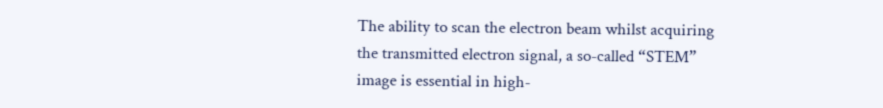The ability to scan the electron beam whilst acquiring the transmitted electron signal, a so-called “STEM” image is essential in high-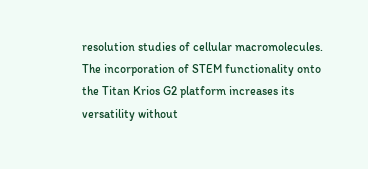resolution studies of cellular macromolecules. The incorporation of STEM functionality onto the Titan Krios G2 platform increases its versatility without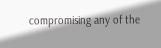compromising any of the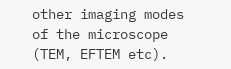other imaging modes of the microscope (TEM, EFTEM etc).